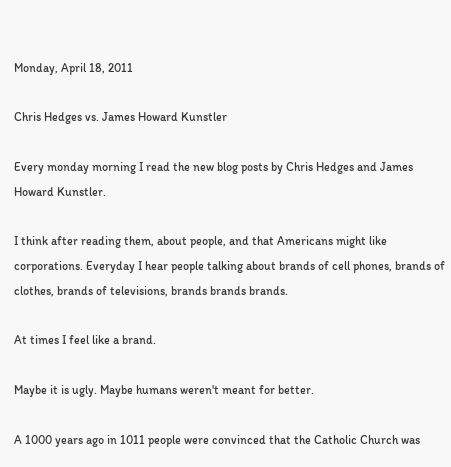Monday, April 18, 2011

Chris Hedges vs. James Howard Kunstler

Every monday morning I read the new blog posts by Chris Hedges and James Howard Kunstler.

I think after reading them, about people, and that Americans might like corporations. Everyday I hear people talking about brands of cell phones, brands of clothes, brands of televisions, brands brands brands.

At times I feel like a brand.

Maybe it is ugly. Maybe humans weren't meant for better.

A 1000 years ago in 1011 people were convinced that the Catholic Church was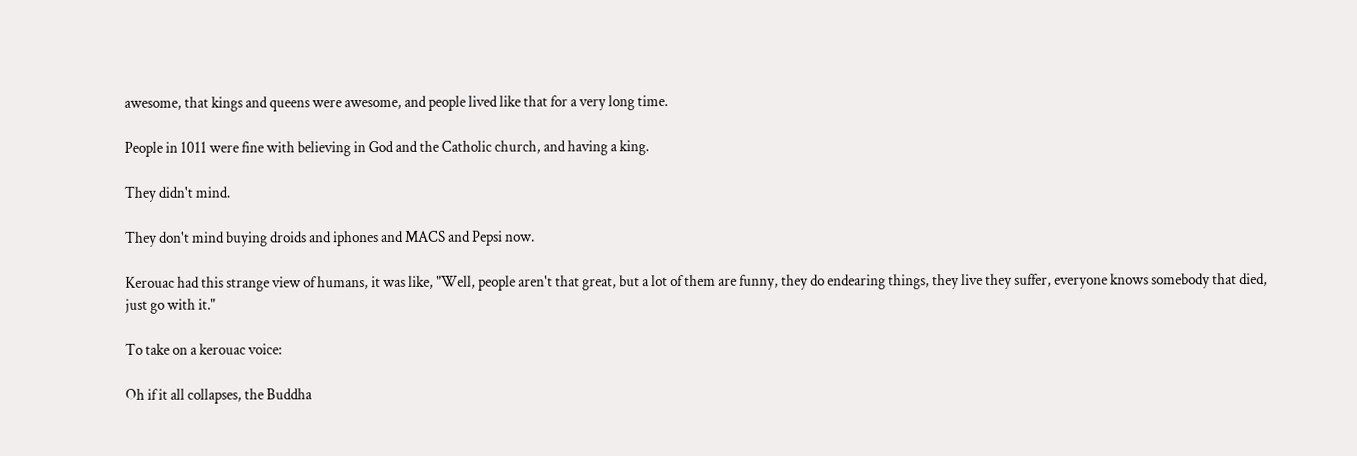awesome, that kings and queens were awesome, and people lived like that for a very long time.

People in 1011 were fine with believing in God and the Catholic church, and having a king.

They didn't mind.

They don't mind buying droids and iphones and MACS and Pepsi now.

Kerouac had this strange view of humans, it was like, "Well, people aren't that great, but a lot of them are funny, they do endearing things, they live they suffer, everyone knows somebody that died, just go with it."

To take on a kerouac voice:

Oh if it all collapses, the Buddha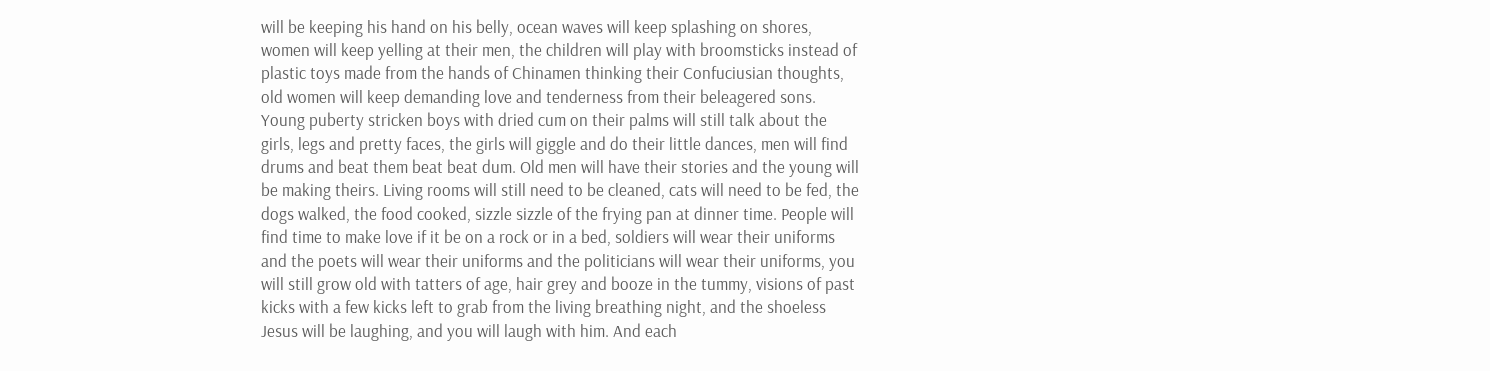will be keeping his hand on his belly, ocean waves will keep splashing on shores, women will keep yelling at their men, the children will play with broomsticks instead of plastic toys made from the hands of Chinamen thinking their Confuciusian thoughts, old women will keep demanding love and tenderness from their beleagered sons. Young puberty stricken boys with dried cum on their palms will still talk about the girls, legs and pretty faces, the girls will giggle and do their little dances, men will find drums and beat them beat beat dum. Old men will have their stories and the young will be making theirs. Living rooms will still need to be cleaned, cats will need to be fed, the dogs walked, the food cooked, sizzle sizzle of the frying pan at dinner time. People will find time to make love if it be on a rock or in a bed, soldiers will wear their uniforms and the poets will wear their uniforms and the politicians will wear their uniforms, you will still grow old with tatters of age, hair grey and booze in the tummy, visions of past kicks with a few kicks left to grab from the living breathing night, and the shoeless Jesus will be laughing, and you will laugh with him. And each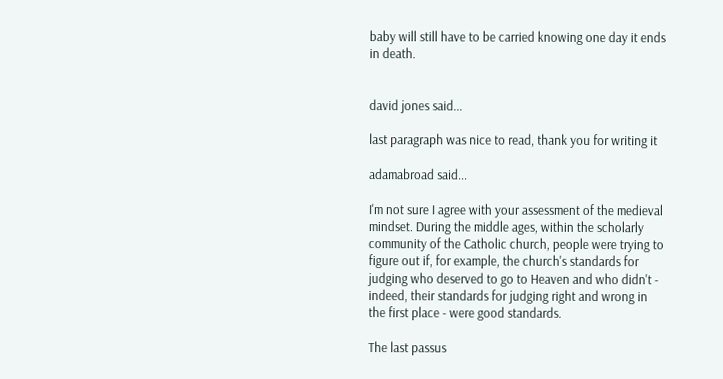baby will still have to be carried knowing one day it ends in death.


david jones said...

last paragraph was nice to read, thank you for writing it

adamabroad said...

I'm not sure I agree with your assessment of the medieval mindset. During the middle ages, within the scholarly community of the Catholic church, people were trying to figure out if, for example, the church's standards for judging who deserved to go to Heaven and who didn't - indeed, their standards for judging right and wrong in the first place - were good standards.

The last passus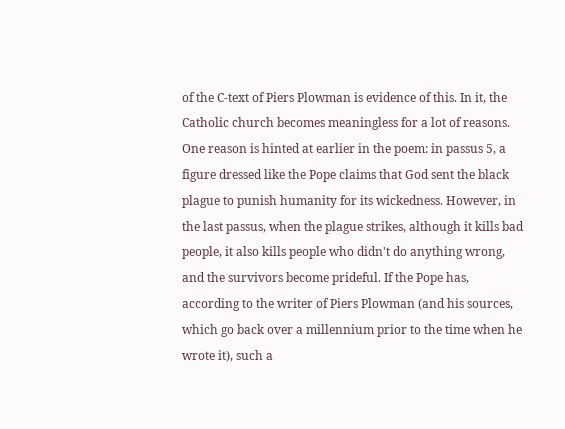of the C-text of Piers Plowman is evidence of this. In it, the Catholic church becomes meaningless for a lot of reasons. One reason is hinted at earlier in the poem: in passus 5, a figure dressed like the Pope claims that God sent the black plague to punish humanity for its wickedness. However, in the last passus, when the plague strikes, although it kills bad people, it also kills people who didn't do anything wrong, and the survivors become prideful. If the Pope has, according to the writer of Piers Plowman (and his sources, which go back over a millennium prior to the time when he wrote it), such a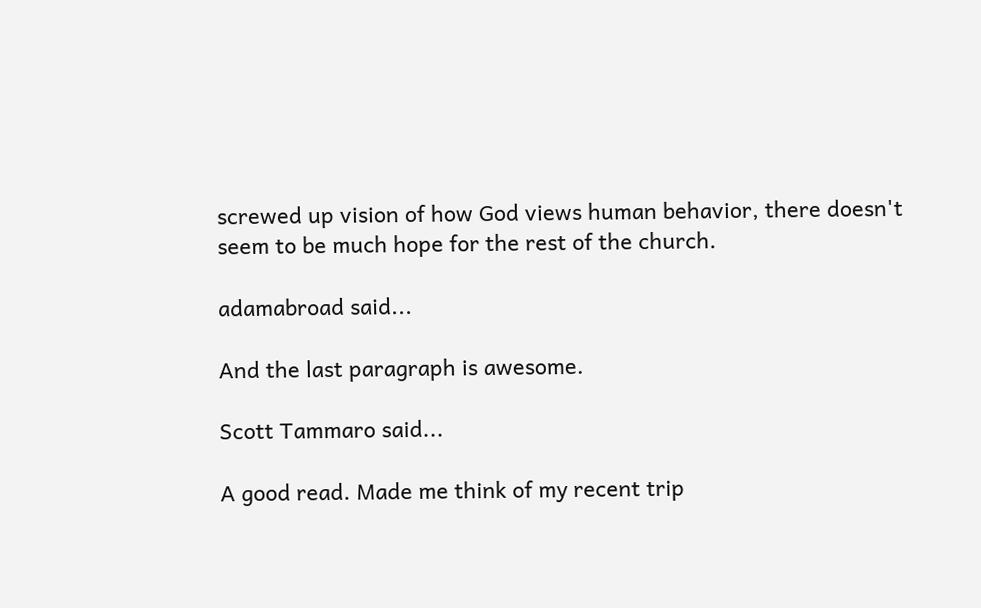screwed up vision of how God views human behavior, there doesn't seem to be much hope for the rest of the church.

adamabroad said...

And the last paragraph is awesome.

Scott Tammaro said...

A good read. Made me think of my recent trip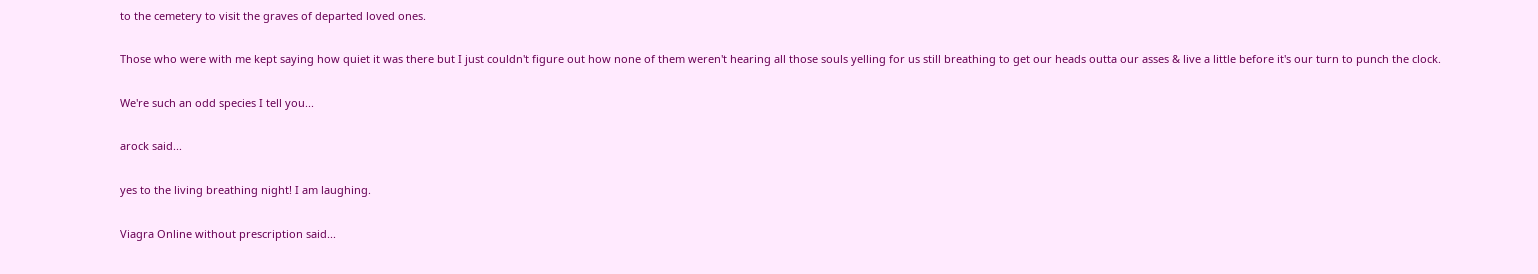to the cemetery to visit the graves of departed loved ones.

Those who were with me kept saying how quiet it was there but I just couldn't figure out how none of them weren't hearing all those souls yelling for us still breathing to get our heads outta our asses & live a little before it's our turn to punch the clock.

We're such an odd species I tell you...

arock said...

yes to the living breathing night! I am laughing.

Viagra Online without prescription said...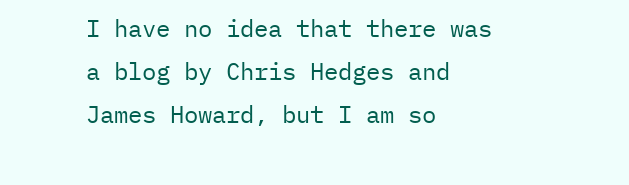I have no idea that there was a blog by Chris Hedges and James Howard, but I am so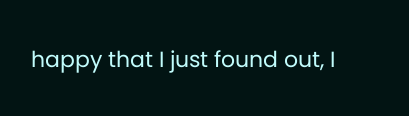happy that I just found out, I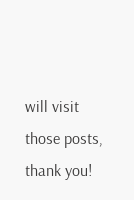will visit those posts, thank you!